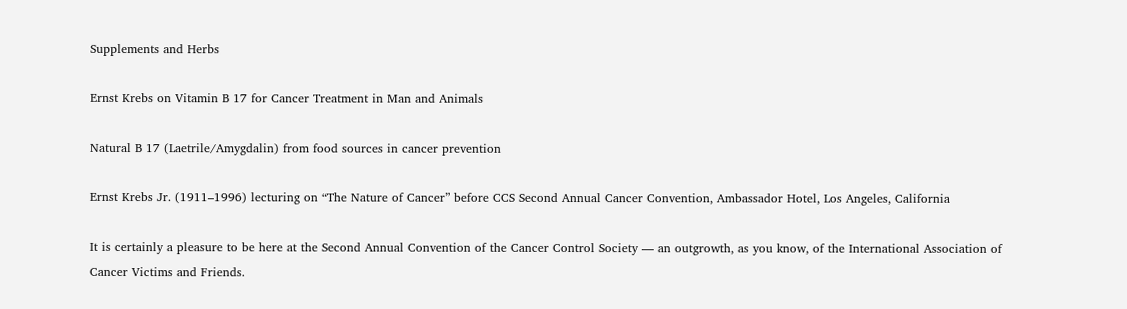Supplements and Herbs

Ernst Krebs on Vitamin B 17 for Cancer Treatment in Man and Animals

Natural B 17 (Laetrile/Amygdalin) from food sources in cancer prevention

Ernst Krebs Jr. (1911–1996) lecturing on “The Nature of Cancer” before CCS Second Annual Cancer Convention, Ambassador Hotel, Los Angeles, California

It is certainly a pleasure to be here at the Second Annual Convention of the Cancer Control Society — an outgrowth, as you know, of the International Association of Cancer Victims and Friends.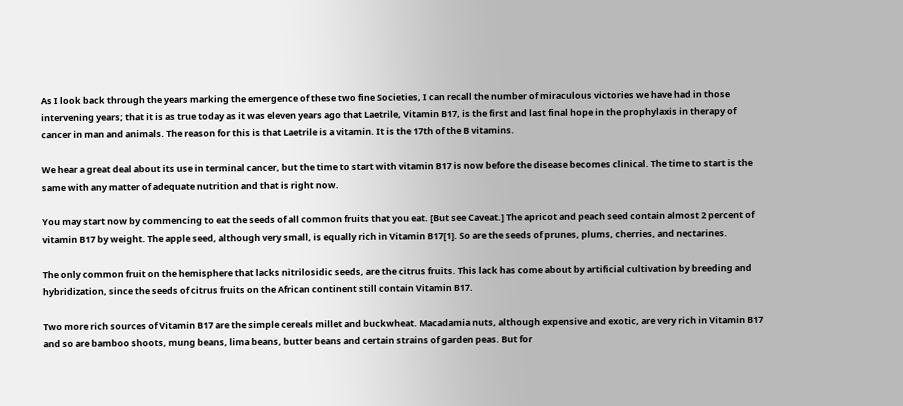As I look back through the years marking the emergence of these two fine Societies, I can recall the number of miraculous victories we have had in those intervening years; that it is as true today as it was eleven years ago that Laetrile, Vitamin B17, is the first and last final hope in the prophylaxis in therapy of cancer in man and animals. The reason for this is that Laetrile is a vitamin. It is the 17th of the B vitamins.

We hear a great deal about its use in terminal cancer, but the time to start with vitamin B17 is now before the disease becomes clinical. The time to start is the same with any matter of adequate nutrition and that is right now.

You may start now by commencing to eat the seeds of all common fruits that you eat. [But see Caveat.] The apricot and peach seed contain almost 2 percent of vitamin B17 by weight. The apple seed, although very small, is equally rich in Vitamin B17[1]. So are the seeds of prunes, plums, cherries, and nectarines.

The only common fruit on the hemisphere that lacks nitrilosidic seeds, are the citrus fruits. This lack has come about by artificial cultivation by breeding and hybridization, since the seeds of citrus fruits on the African continent still contain Vitamin B17.

Two more rich sources of Vitamin B17 are the simple cereals millet and buckwheat. Macadamia nuts, although expensive and exotic, are very rich in Vitamin B17 and so are bamboo shoots, mung beans, lima beans, butter beans and certain strains of garden peas. But for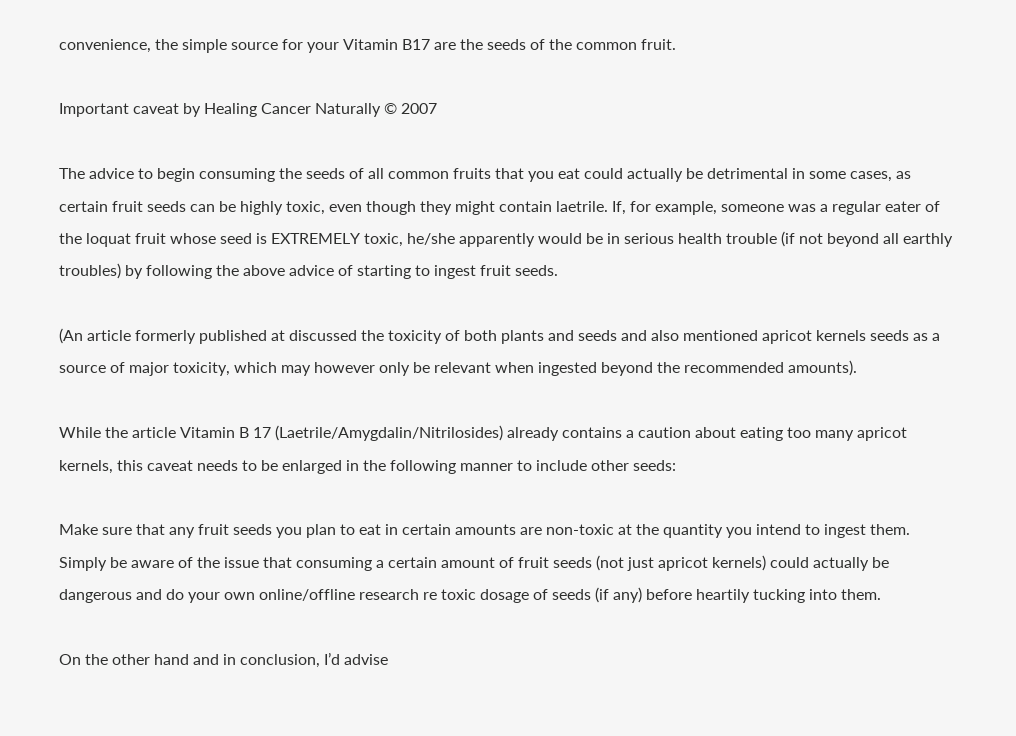convenience, the simple source for your Vitamin B17 are the seeds of the common fruit.

Important caveat by Healing Cancer Naturally © 2007

The advice to begin consuming the seeds of all common fruits that you eat could actually be detrimental in some cases, as certain fruit seeds can be highly toxic, even though they might contain laetrile. If, for example, someone was a regular eater of the loquat fruit whose seed is EXTREMELY toxic, he/she apparently would be in serious health trouble (if not beyond all earthly troubles) by following the above advice of starting to ingest fruit seeds.

(An article formerly published at discussed the toxicity of both plants and seeds and also mentioned apricot kernels seeds as a source of major toxicity, which may however only be relevant when ingested beyond the recommended amounts).

While the article Vitamin B 17 (Laetrile/Amygdalin/Nitrilosides) already contains a caution about eating too many apricot kernels, this caveat needs to be enlarged in the following manner to include other seeds:

Make sure that any fruit seeds you plan to eat in certain amounts are non-toxic at the quantity you intend to ingest them. Simply be aware of the issue that consuming a certain amount of fruit seeds (not just apricot kernels) could actually be dangerous and do your own online/offline research re toxic dosage of seeds (if any) before heartily tucking into them.

On the other hand and in conclusion, I’d advise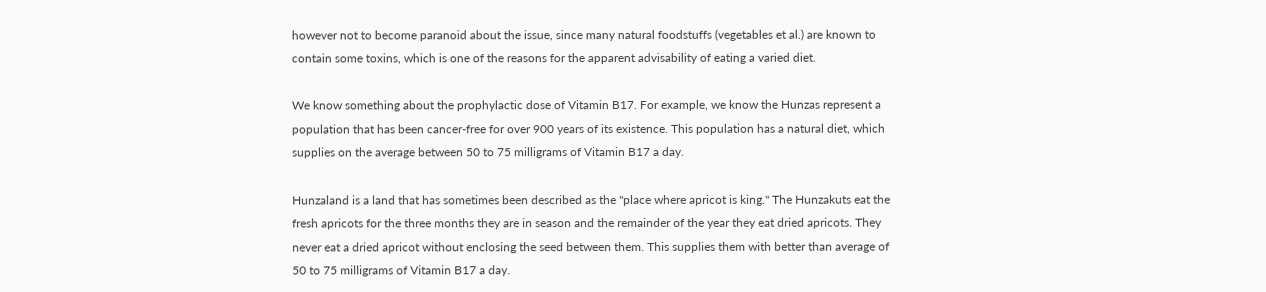however not to become paranoid about the issue, since many natural foodstuffs (vegetables et al.) are known to contain some toxins, which is one of the reasons for the apparent advisability of eating a varied diet.

We know something about the prophylactic dose of Vitamin B17. For example, we know the Hunzas represent a population that has been cancer-free for over 900 years of its existence. This population has a natural diet, which supplies on the average between 50 to 75 milligrams of Vitamin B17 a day.

Hunzaland is a land that has sometimes been described as the "place where apricot is king." The Hunzakuts eat the fresh apricots for the three months they are in season and the remainder of the year they eat dried apricots. They never eat a dried apricot without enclosing the seed between them. This supplies them with better than average of 50 to 75 milligrams of Vitamin B17 a day.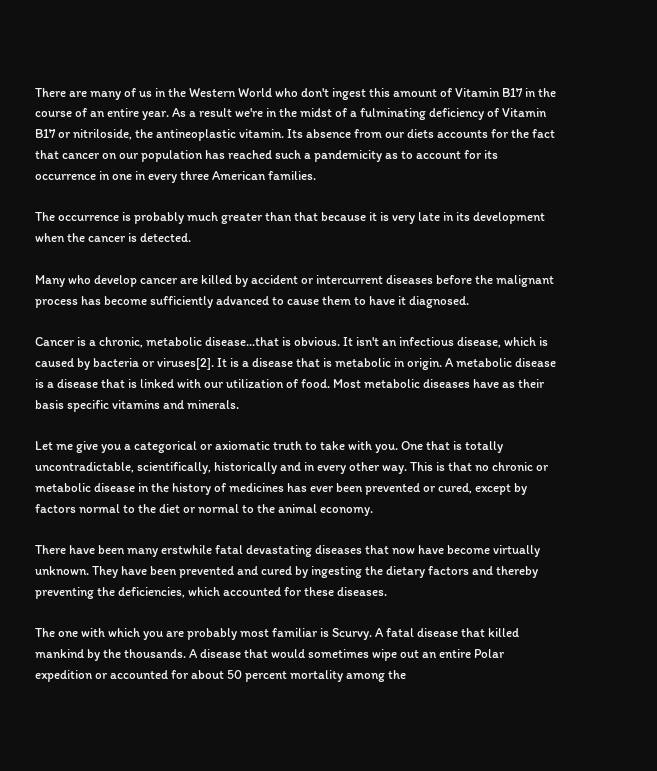There are many of us in the Western World who don't ingest this amount of Vitamin B17 in the course of an entire year. As a result we're in the midst of a fulminating deficiency of Vitamin B17 or nitriloside, the antineoplastic vitamin. Its absence from our diets accounts for the fact that cancer on our population has reached such a pandemicity as to account for its occurrence in one in every three American families.

The occurrence is probably much greater than that because it is very late in its development when the cancer is detected.

Many who develop cancer are killed by accident or intercurrent diseases before the malignant process has become sufficiently advanced to cause them to have it diagnosed.

Cancer is a chronic, metabolic disease...that is obvious. It isn't an infectious disease, which is caused by bacteria or viruses[2]. It is a disease that is metabolic in origin. A metabolic disease is a disease that is linked with our utilization of food. Most metabolic diseases have as their basis specific vitamins and minerals.

Let me give you a categorical or axiomatic truth to take with you. One that is totally uncontradictable, scientifically, historically and in every other way. This is that no chronic or metabolic disease in the history of medicines has ever been prevented or cured, except by factors normal to the diet or normal to the animal economy.

There have been many erstwhile fatal devastating diseases that now have become virtually unknown. They have been prevented and cured by ingesting the dietary factors and thereby preventing the deficiencies, which accounted for these diseases.

The one with which you are probably most familiar is Scurvy. A fatal disease that killed mankind by the thousands. A disease that would sometimes wipe out an entire Polar expedition or accounted for about 50 percent mortality among the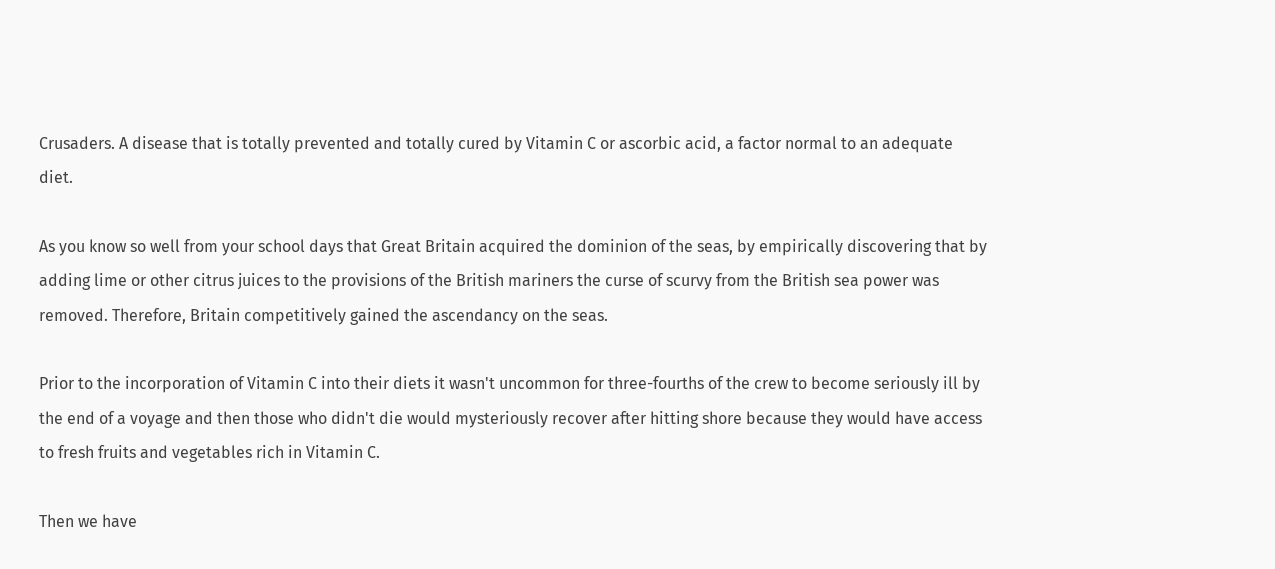Crusaders. A disease that is totally prevented and totally cured by Vitamin C or ascorbic acid, a factor normal to an adequate diet.

As you know so well from your school days that Great Britain acquired the dominion of the seas, by empirically discovering that by adding lime or other citrus juices to the provisions of the British mariners the curse of scurvy from the British sea power was removed. Therefore, Britain competitively gained the ascendancy on the seas.

Prior to the incorporation of Vitamin C into their diets it wasn't uncommon for three-fourths of the crew to become seriously ill by the end of a voyage and then those who didn't die would mysteriously recover after hitting shore because they would have access to fresh fruits and vegetables rich in Vitamin C.

Then we have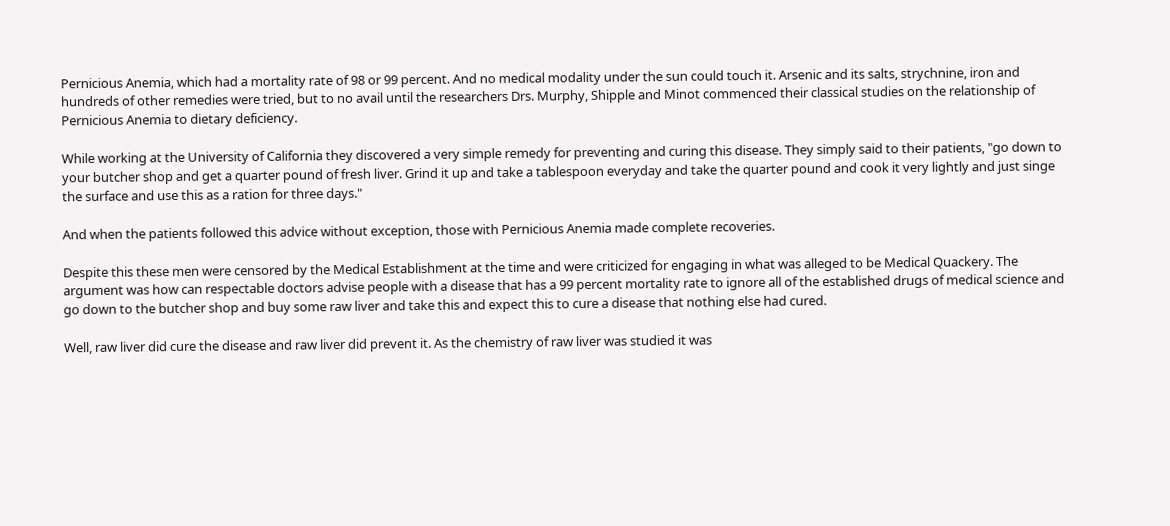Pernicious Anemia, which had a mortality rate of 98 or 99 percent. And no medical modality under the sun could touch it. Arsenic and its salts, strychnine, iron and hundreds of other remedies were tried, but to no avail until the researchers Drs. Murphy, Shipple and Minot commenced their classical studies on the relationship of Pernicious Anemia to dietary deficiency.

While working at the University of California they discovered a very simple remedy for preventing and curing this disease. They simply said to their patients, "go down to your butcher shop and get a quarter pound of fresh liver. Grind it up and take a tablespoon everyday and take the quarter pound and cook it very lightly and just singe the surface and use this as a ration for three days."

And when the patients followed this advice without exception, those with Pernicious Anemia made complete recoveries.

Despite this these men were censored by the Medical Establishment at the time and were criticized for engaging in what was alleged to be Medical Quackery. The argument was how can respectable doctors advise people with a disease that has a 99 percent mortality rate to ignore all of the established drugs of medical science and go down to the butcher shop and buy some raw liver and take this and expect this to cure a disease that nothing else had cured.

Well, raw liver did cure the disease and raw liver did prevent it. As the chemistry of raw liver was studied it was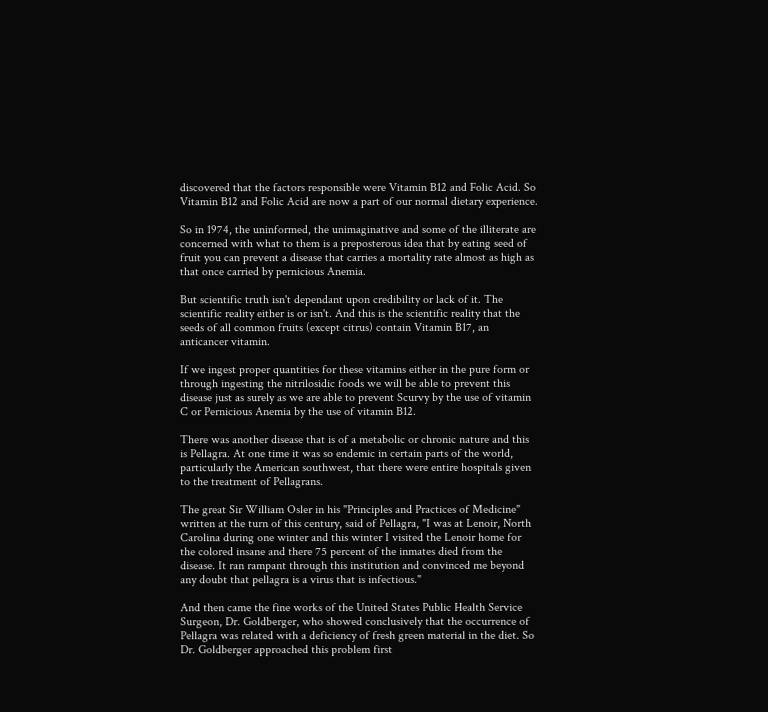discovered that the factors responsible were Vitamin B12 and Folic Acid. So Vitamin B12 and Folic Acid are now a part of our normal dietary experience.

So in 1974, the uninformed, the unimaginative and some of the illiterate are concerned with what to them is a preposterous idea that by eating seed of fruit you can prevent a disease that carries a mortality rate almost as high as that once carried by pernicious Anemia.

But scientific truth isn't dependant upon credibility or lack of it. The scientific reality either is or isn't. And this is the scientific reality that the seeds of all common fruits (except citrus) contain Vitamin B17, an anticancer vitamin.

If we ingest proper quantities for these vitamins either in the pure form or through ingesting the nitrilosidic foods we will be able to prevent this disease just as surely as we are able to prevent Scurvy by the use of vitamin C or Pernicious Anemia by the use of vitamin B12.

There was another disease that is of a metabolic or chronic nature and this is Pellagra. At one time it was so endemic in certain parts of the world, particularly the American southwest, that there were entire hospitals given to the treatment of Pellagrans.

The great Sir William Osler in his "Principles and Practices of Medicine" written at the turn of this century, said of Pellagra, "I was at Lenoir, North Carolina during one winter and this winter I visited the Lenoir home for the colored insane and there 75 percent of the inmates died from the disease. It ran rampant through this institution and convinced me beyond any doubt that pellagra is a virus that is infectious."

And then came the fine works of the United States Public Health Service Surgeon, Dr. Goldberger, who showed conclusively that the occurrence of Pellagra was related with a deficiency of fresh green material in the diet. So Dr. Goldberger approached this problem first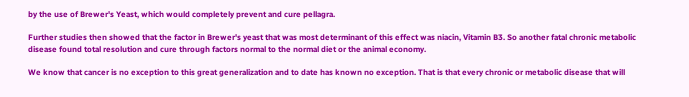by the use of Brewer's Yeast, which would completely prevent and cure pellagra.

Further studies then showed that the factor in Brewer's yeast that was most determinant of this effect was niacin, Vitamin B3. So another fatal chronic metabolic disease found total resolution and cure through factors normal to the normal diet or the animal economy.

We know that cancer is no exception to this great generalization and to date has known no exception. That is that every chronic or metabolic disease that will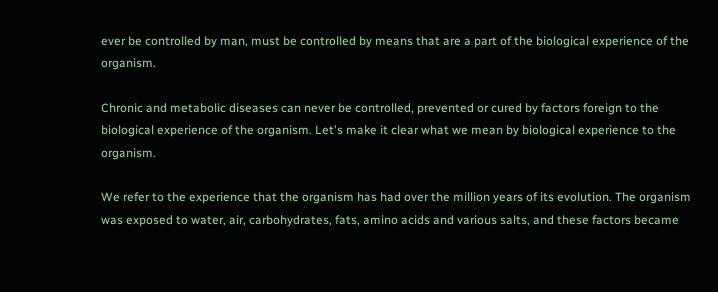ever be controlled by man, must be controlled by means that are a part of the biological experience of the organism.

Chronic and metabolic diseases can never be controlled, prevented or cured by factors foreign to the biological experience of the organism. Let's make it clear what we mean by biological experience to the organism.

We refer to the experience that the organism has had over the million years of its evolution. The organism was exposed to water, air, carbohydrates, fats, amino acids and various salts, and these factors became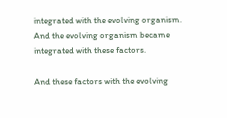integrated with the evolving organism. And the evolving organism became integrated with these factors.

And these factors with the evolving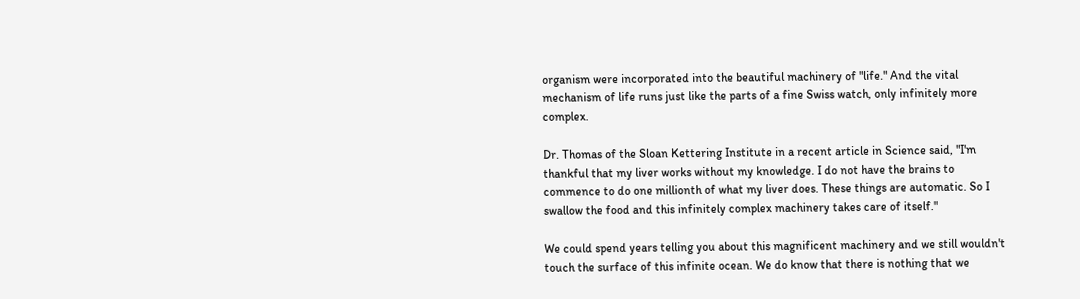organism were incorporated into the beautiful machinery of "life." And the vital mechanism of life runs just like the parts of a fine Swiss watch, only infinitely more complex.

Dr. Thomas of the Sloan Kettering Institute in a recent article in Science said, "I'm thankful that my liver works without my knowledge. I do not have the brains to commence to do one millionth of what my liver does. These things are automatic. So I swallow the food and this infinitely complex machinery takes care of itself."

We could spend years telling you about this magnificent machinery and we still wouldn't touch the surface of this infinite ocean. We do know that there is nothing that we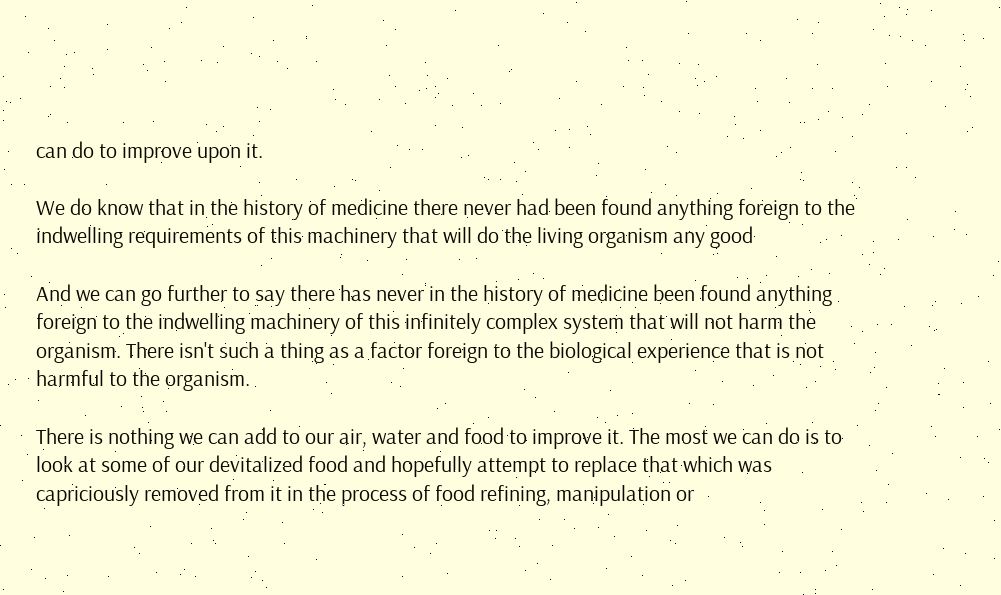can do to improve upon it.

We do know that in the history of medicine there never had been found anything foreign to the indwelling requirements of this machinery that will do the living organism any good

And we can go further to say there has never in the history of medicine been found anything foreign to the indwelling machinery of this infinitely complex system that will not harm the organism. There isn't such a thing as a factor foreign to the biological experience that is not harmful to the organism.

There is nothing we can add to our air, water and food to improve it. The most we can do is to look at some of our devitalized food and hopefully attempt to replace that which was capriciously removed from it in the process of food refining, manipulation or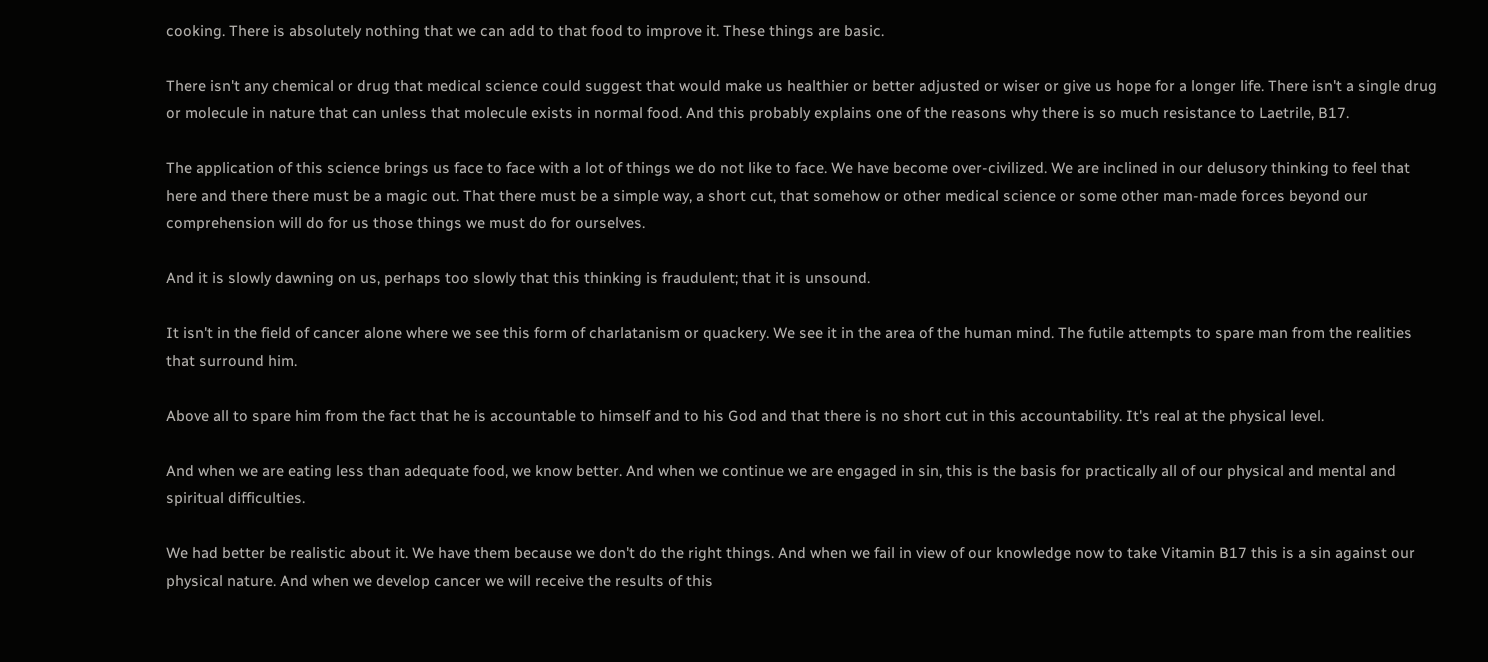cooking. There is absolutely nothing that we can add to that food to improve it. These things are basic.

There isn't any chemical or drug that medical science could suggest that would make us healthier or better adjusted or wiser or give us hope for a longer life. There isn't a single drug or molecule in nature that can unless that molecule exists in normal food. And this probably explains one of the reasons why there is so much resistance to Laetrile, B17.

The application of this science brings us face to face with a lot of things we do not like to face. We have become over-civilized. We are inclined in our delusory thinking to feel that here and there there must be a magic out. That there must be a simple way, a short cut, that somehow or other medical science or some other man-made forces beyond our comprehension will do for us those things we must do for ourselves.

And it is slowly dawning on us, perhaps too slowly that this thinking is fraudulent; that it is unsound.

It isn't in the field of cancer alone where we see this form of charlatanism or quackery. We see it in the area of the human mind. The futile attempts to spare man from the realities that surround him.

Above all to spare him from the fact that he is accountable to himself and to his God and that there is no short cut in this accountability. It's real at the physical level.

And when we are eating less than adequate food, we know better. And when we continue we are engaged in sin, this is the basis for practically all of our physical and mental and spiritual difficulties.

We had better be realistic about it. We have them because we don't do the right things. And when we fail in view of our knowledge now to take Vitamin B17 this is a sin against our physical nature. And when we develop cancer we will receive the results of this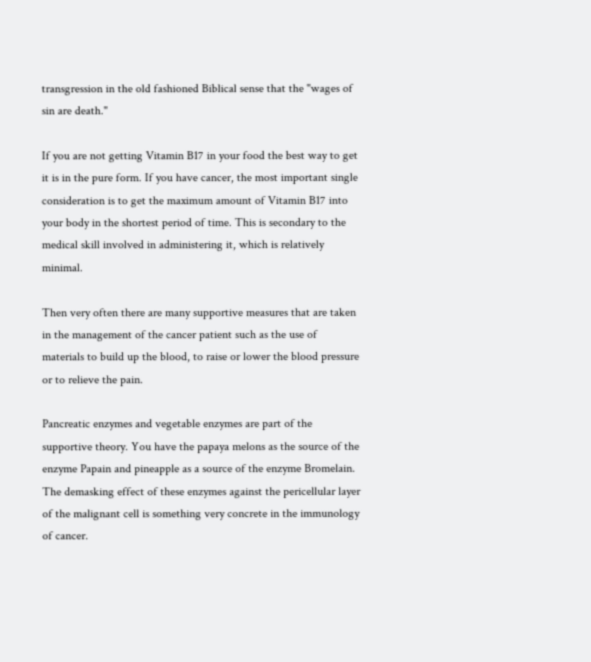transgression in the old fashioned Biblical sense that the "wages of sin are death."

If you are not getting Vitamin B17 in your food the best way to get it is in the pure form. If you have cancer, the most important single consideration is to get the maximum amount of Vitamin B17 into your body in the shortest period of time. This is secondary to the medical skill involved in administering it, which is relatively minimal.

Then very often there are many supportive measures that are taken in the management of the cancer patient such as the use of materials to build up the blood, to raise or lower the blood pressure or to relieve the pain.

Pancreatic enzymes and vegetable enzymes are part of the supportive theory. You have the papaya melons as the source of the enzyme Papain and pineapple as a source of the enzyme Bromelain. The demasking effect of these enzymes against the pericellular layer of the malignant cell is something very concrete in the immunology of cancer.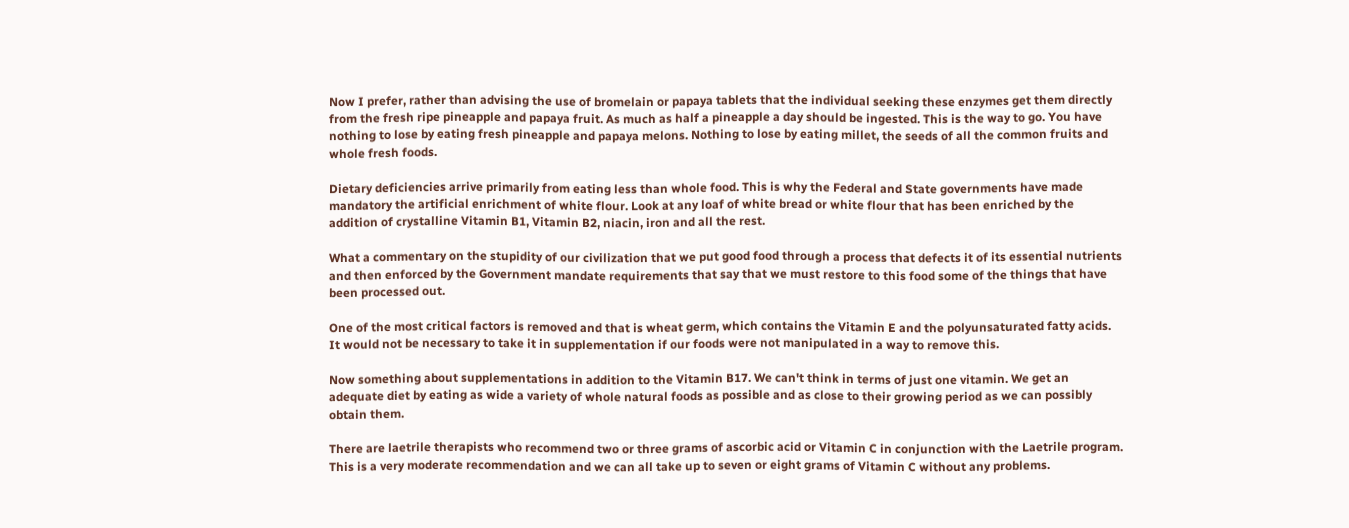Now I prefer, rather than advising the use of bromelain or papaya tablets that the individual seeking these enzymes get them directly from the fresh ripe pineapple and papaya fruit. As much as half a pineapple a day should be ingested. This is the way to go. You have nothing to lose by eating fresh pineapple and papaya melons. Nothing to lose by eating millet, the seeds of all the common fruits and whole fresh foods.

Dietary deficiencies arrive primarily from eating less than whole food. This is why the Federal and State governments have made mandatory the artificial enrichment of white flour. Look at any loaf of white bread or white flour that has been enriched by the addition of crystalline Vitamin B1, Vitamin B2, niacin, iron and all the rest.

What a commentary on the stupidity of our civilization that we put good food through a process that defects it of its essential nutrients and then enforced by the Government mandate requirements that say that we must restore to this food some of the things that have been processed out.

One of the most critical factors is removed and that is wheat germ, which contains the Vitamin E and the polyunsaturated fatty acids. It would not be necessary to take it in supplementation if our foods were not manipulated in a way to remove this.

Now something about supplementations in addition to the Vitamin B17. We can't think in terms of just one vitamin. We get an adequate diet by eating as wide a variety of whole natural foods as possible and as close to their growing period as we can possibly obtain them.

There are laetrile therapists who recommend two or three grams of ascorbic acid or Vitamin C in conjunction with the Laetrile program. This is a very moderate recommendation and we can all take up to seven or eight grams of Vitamin C without any problems.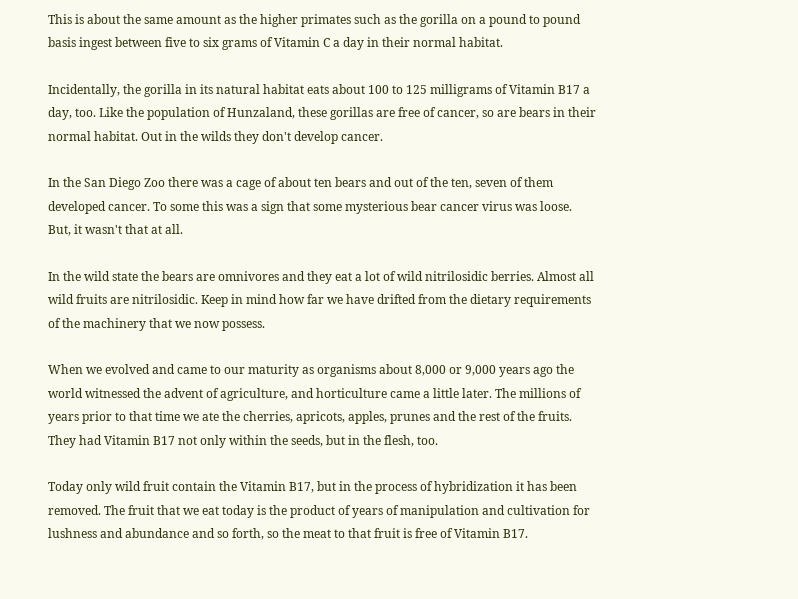This is about the same amount as the higher primates such as the gorilla on a pound to pound basis ingest between five to six grams of Vitamin C a day in their normal habitat.

Incidentally, the gorilla in its natural habitat eats about 100 to 125 milligrams of Vitamin B17 a day, too. Like the population of Hunzaland, these gorillas are free of cancer, so are bears in their normal habitat. Out in the wilds they don't develop cancer.

In the San Diego Zoo there was a cage of about ten bears and out of the ten, seven of them developed cancer. To some this was a sign that some mysterious bear cancer virus was loose. But, it wasn't that at all.

In the wild state the bears are omnivores and they eat a lot of wild nitrilosidic berries. Almost all wild fruits are nitrilosidic. Keep in mind how far we have drifted from the dietary requirements of the machinery that we now possess.

When we evolved and came to our maturity as organisms about 8,000 or 9,000 years ago the world witnessed the advent of agriculture, and horticulture came a little later. The millions of years prior to that time we ate the cherries, apricots, apples, prunes and the rest of the fruits. They had Vitamin B17 not only within the seeds, but in the flesh, too.

Today only wild fruit contain the Vitamin B17, but in the process of hybridization it has been removed. The fruit that we eat today is the product of years of manipulation and cultivation for lushness and abundance and so forth, so the meat to that fruit is free of Vitamin B17.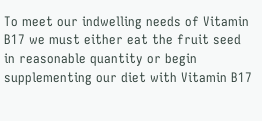To meet our indwelling needs of Vitamin B17 we must either eat the fruit seed in reasonable quantity or begin supplementing our diet with Vitamin B17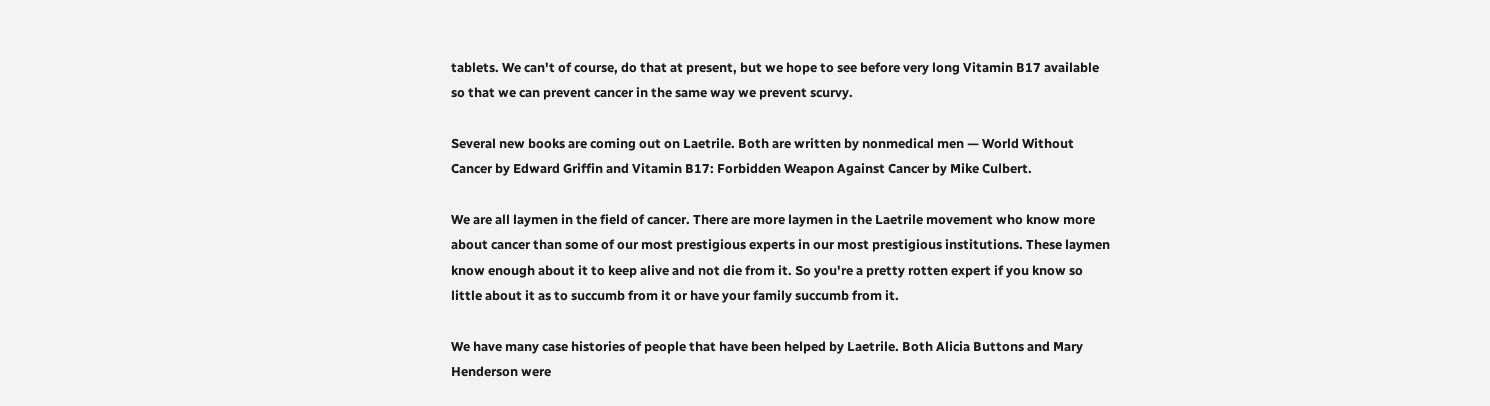tablets. We can't of course, do that at present, but we hope to see before very long Vitamin B17 available so that we can prevent cancer in the same way we prevent scurvy.

Several new books are coming out on Laetrile. Both are written by nonmedical men — World Without Cancer by Edward Griffin and Vitamin B17: Forbidden Weapon Against Cancer by Mike Culbert.

We are all laymen in the field of cancer. There are more laymen in the Laetrile movement who know more about cancer than some of our most prestigious experts in our most prestigious institutions. These laymen know enough about it to keep alive and not die from it. So you're a pretty rotten expert if you know so little about it as to succumb from it or have your family succumb from it.

We have many case histories of people that have been helped by Laetrile. Both Alicia Buttons and Mary Henderson were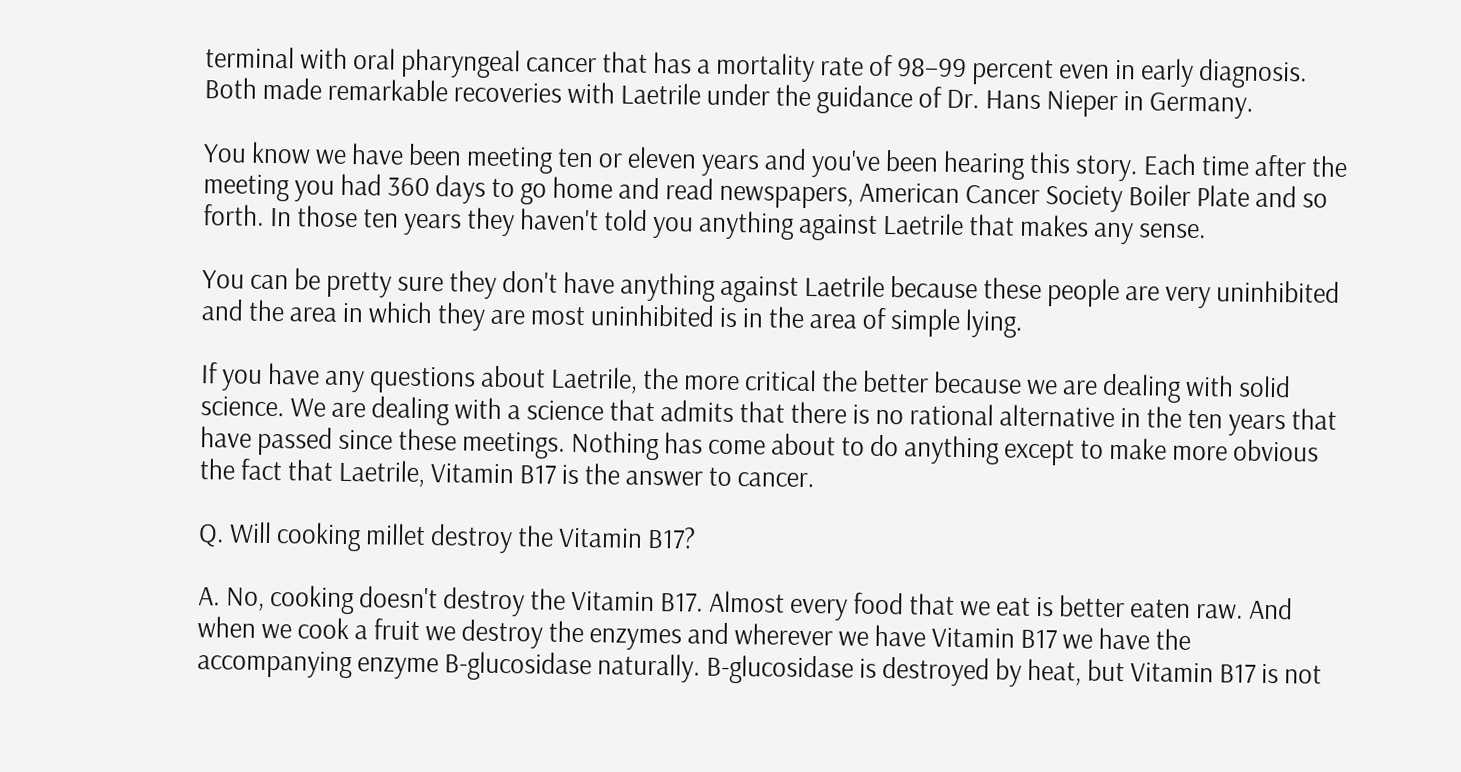terminal with oral pharyngeal cancer that has a mortality rate of 98–99 percent even in early diagnosis. Both made remarkable recoveries with Laetrile under the guidance of Dr. Hans Nieper in Germany.

You know we have been meeting ten or eleven years and you've been hearing this story. Each time after the meeting you had 360 days to go home and read newspapers, American Cancer Society Boiler Plate and so forth. In those ten years they haven't told you anything against Laetrile that makes any sense.

You can be pretty sure they don't have anything against Laetrile because these people are very uninhibited and the area in which they are most uninhibited is in the area of simple lying.

If you have any questions about Laetrile, the more critical the better because we are dealing with solid science. We are dealing with a science that admits that there is no rational alternative in the ten years that have passed since these meetings. Nothing has come about to do anything except to make more obvious the fact that Laetrile, Vitamin B17 is the answer to cancer.

Q. Will cooking millet destroy the Vitamin B17?

A. No, cooking doesn't destroy the Vitamin B17. Almost every food that we eat is better eaten raw. And when we cook a fruit we destroy the enzymes and wherever we have Vitamin B17 we have the accompanying enzyme B-glucosidase naturally. B-glucosidase is destroyed by heat, but Vitamin B17 is not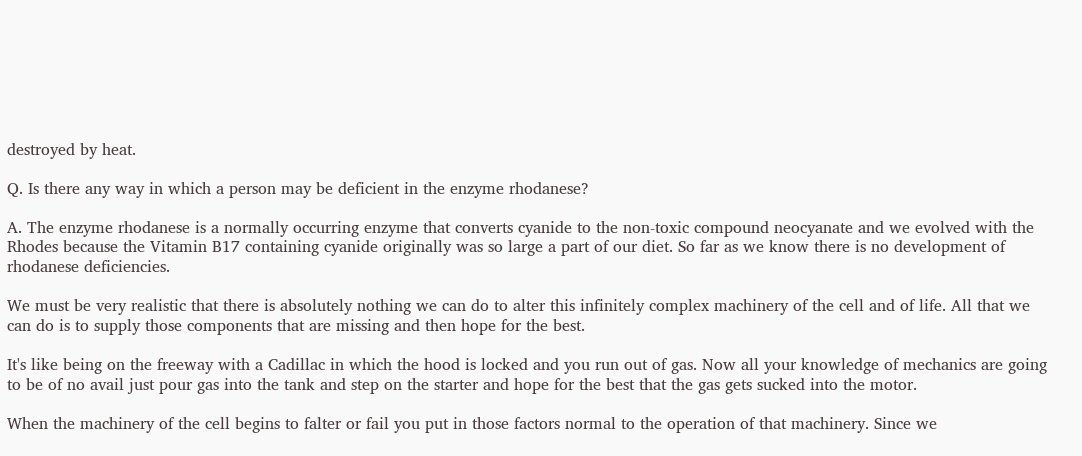destroyed by heat.

Q. Is there any way in which a person may be deficient in the enzyme rhodanese?

A. The enzyme rhodanese is a normally occurring enzyme that converts cyanide to the non-toxic compound neocyanate and we evolved with the Rhodes because the Vitamin B17 containing cyanide originally was so large a part of our diet. So far as we know there is no development of rhodanese deficiencies.

We must be very realistic that there is absolutely nothing we can do to alter this infinitely complex machinery of the cell and of life. All that we can do is to supply those components that are missing and then hope for the best.

It's like being on the freeway with a Cadillac in which the hood is locked and you run out of gas. Now all your knowledge of mechanics are going to be of no avail just pour gas into the tank and step on the starter and hope for the best that the gas gets sucked into the motor.

When the machinery of the cell begins to falter or fail you put in those factors normal to the operation of that machinery. Since we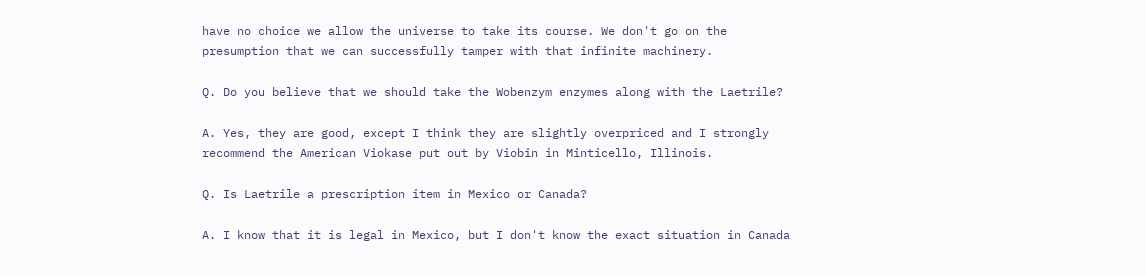have no choice we allow the universe to take its course. We don't go on the presumption that we can successfully tamper with that infinite machinery.

Q. Do you believe that we should take the Wobenzym enzymes along with the Laetrile?

A. Yes, they are good, except I think they are slightly overpriced and I strongly recommend the American Viokase put out by Viobin in Minticello, Illinois.

Q. Is Laetrile a prescription item in Mexico or Canada?

A. I know that it is legal in Mexico, but I don't know the exact situation in Canada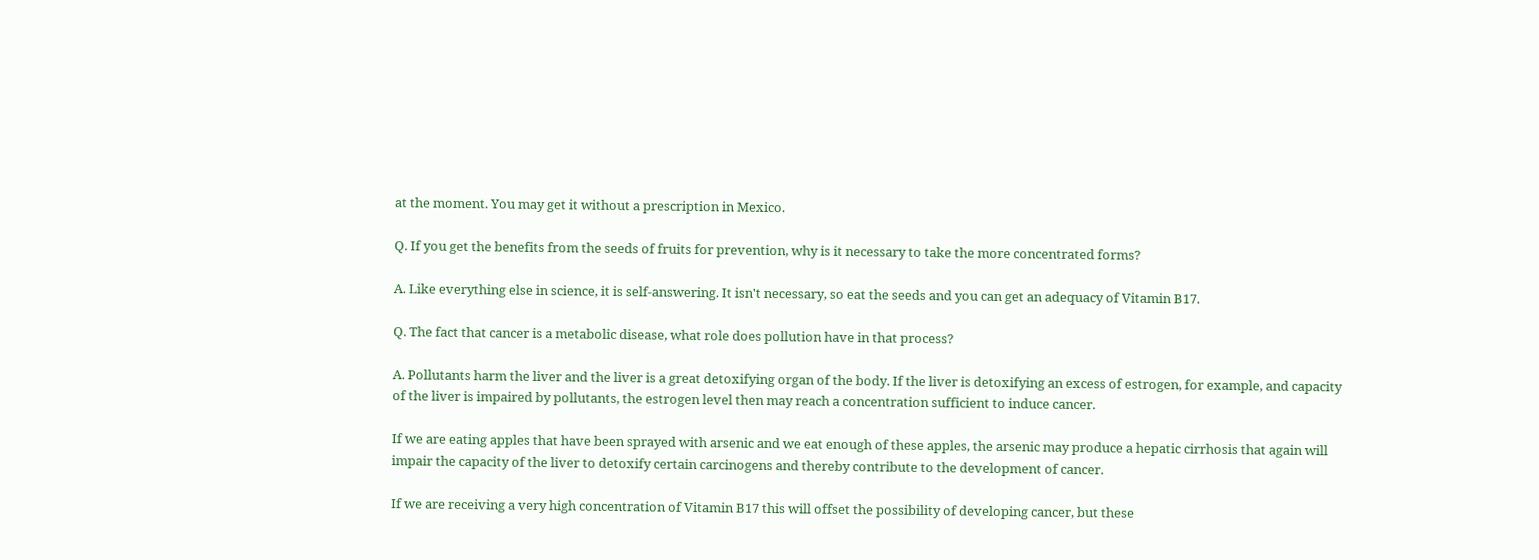at the moment. You may get it without a prescription in Mexico.

Q. If you get the benefits from the seeds of fruits for prevention, why is it necessary to take the more concentrated forms?

A. Like everything else in science, it is self-answering. It isn't necessary, so eat the seeds and you can get an adequacy of Vitamin B17.

Q. The fact that cancer is a metabolic disease, what role does pollution have in that process?

A. Pollutants harm the liver and the liver is a great detoxifying organ of the body. If the liver is detoxifying an excess of estrogen, for example, and capacity of the liver is impaired by pollutants, the estrogen level then may reach a concentration sufficient to induce cancer.

If we are eating apples that have been sprayed with arsenic and we eat enough of these apples, the arsenic may produce a hepatic cirrhosis that again will impair the capacity of the liver to detoxify certain carcinogens and thereby contribute to the development of cancer.

If we are receiving a very high concentration of Vitamin B17 this will offset the possibility of developing cancer, but these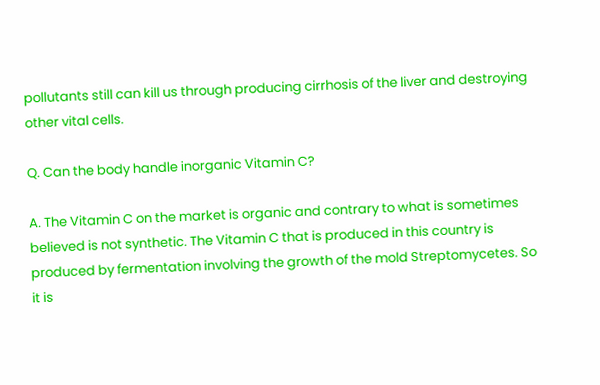pollutants still can kill us through producing cirrhosis of the liver and destroying other vital cells.

Q. Can the body handle inorganic Vitamin C?

A. The Vitamin C on the market is organic and contrary to what is sometimes believed is not synthetic. The Vitamin C that is produced in this country is produced by fermentation involving the growth of the mold Streptomycetes. So it is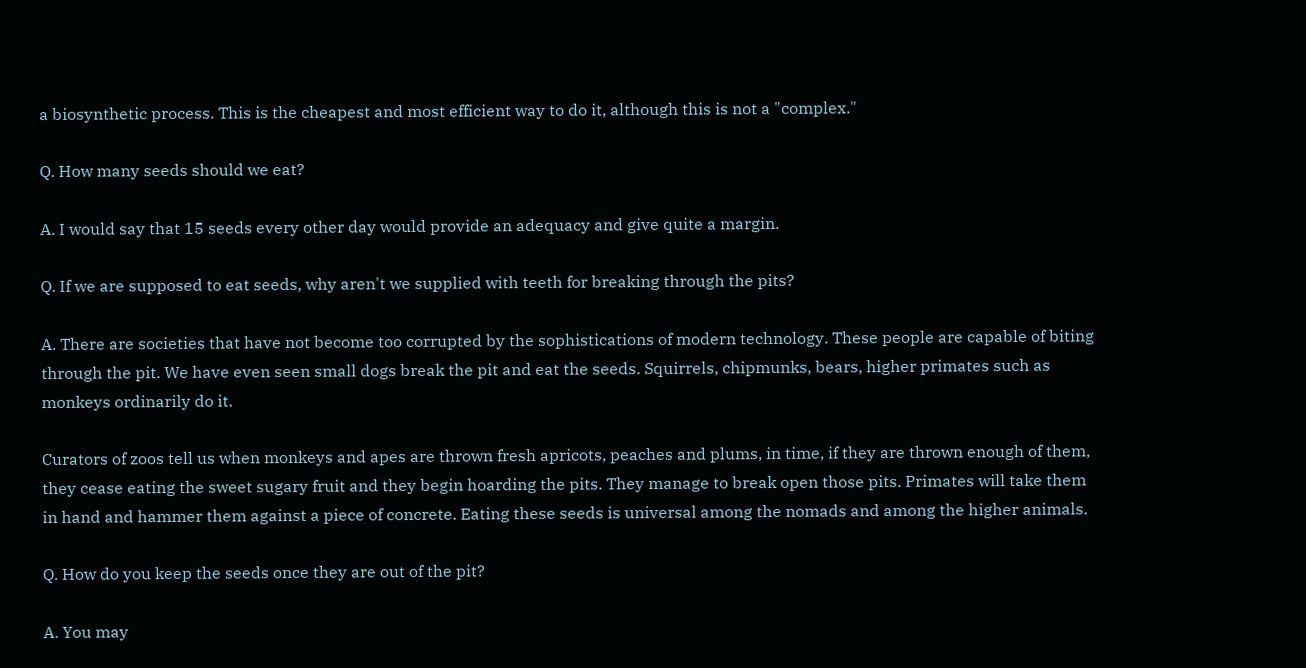a biosynthetic process. This is the cheapest and most efficient way to do it, although this is not a "complex."

Q. How many seeds should we eat?

A. I would say that 15 seeds every other day would provide an adequacy and give quite a margin.

Q. If we are supposed to eat seeds, why aren't we supplied with teeth for breaking through the pits?

A. There are societies that have not become too corrupted by the sophistications of modern technology. These people are capable of biting through the pit. We have even seen small dogs break the pit and eat the seeds. Squirrels, chipmunks, bears, higher primates such as monkeys ordinarily do it.

Curators of zoos tell us when monkeys and apes are thrown fresh apricots, peaches and plums, in time, if they are thrown enough of them, they cease eating the sweet sugary fruit and they begin hoarding the pits. They manage to break open those pits. Primates will take them in hand and hammer them against a piece of concrete. Eating these seeds is universal among the nomads and among the higher animals.

Q. How do you keep the seeds once they are out of the pit?

A. You may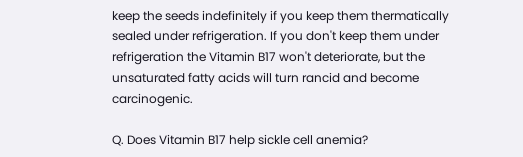keep the seeds indefinitely if you keep them thermatically sealed under refrigeration. If you don't keep them under refrigeration the Vitamin B17 won't deteriorate, but the unsaturated fatty acids will turn rancid and become carcinogenic.

Q. Does Vitamin B17 help sickle cell anemia?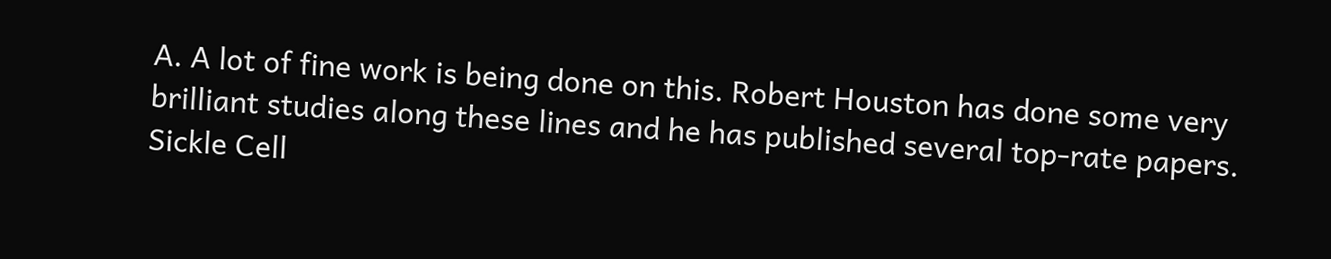A. A lot of fine work is being done on this. Robert Houston has done some very brilliant studies along these lines and he has published several top-rate papers. Sickle Cell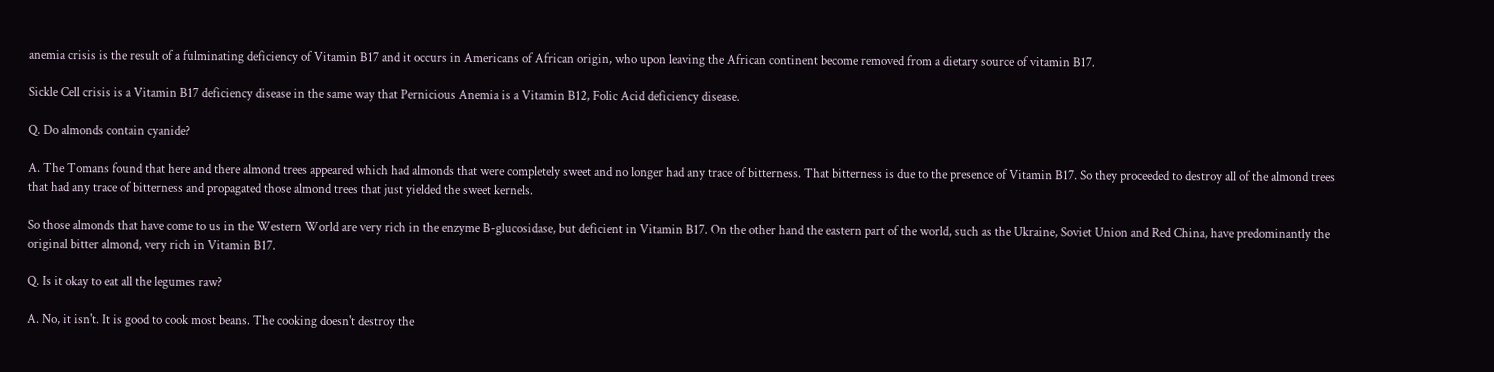anemia crisis is the result of a fulminating deficiency of Vitamin B17 and it occurs in Americans of African origin, who upon leaving the African continent become removed from a dietary source of vitamin B17.

Sickle Cell crisis is a Vitamin B17 deficiency disease in the same way that Pernicious Anemia is a Vitamin B12, Folic Acid deficiency disease.

Q. Do almonds contain cyanide?

A. The Tomans found that here and there almond trees appeared which had almonds that were completely sweet and no longer had any trace of bitterness. That bitterness is due to the presence of Vitamin B17. So they proceeded to destroy all of the almond trees that had any trace of bitterness and propagated those almond trees that just yielded the sweet kernels.

So those almonds that have come to us in the Western World are very rich in the enzyme B-glucosidase, but deficient in Vitamin B17. On the other hand the eastern part of the world, such as the Ukraine, Soviet Union and Red China, have predominantly the original bitter almond, very rich in Vitamin B17.

Q. Is it okay to eat all the legumes raw?

A. No, it isn't. It is good to cook most beans. The cooking doesn't destroy the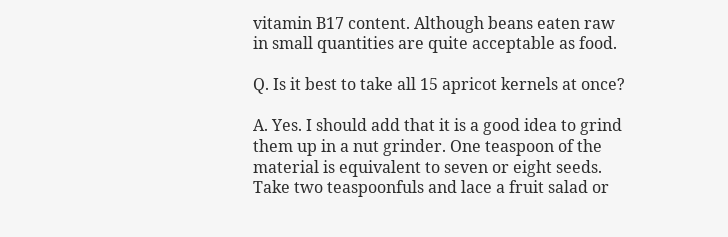vitamin B17 content. Although beans eaten raw in small quantities are quite acceptable as food.

Q. Is it best to take all 15 apricot kernels at once?

A. Yes. I should add that it is a good idea to grind them up in a nut grinder. One teaspoon of the material is equivalent to seven or eight seeds. Take two teaspoonfuls and lace a fruit salad or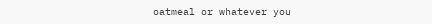oatmeal or whatever you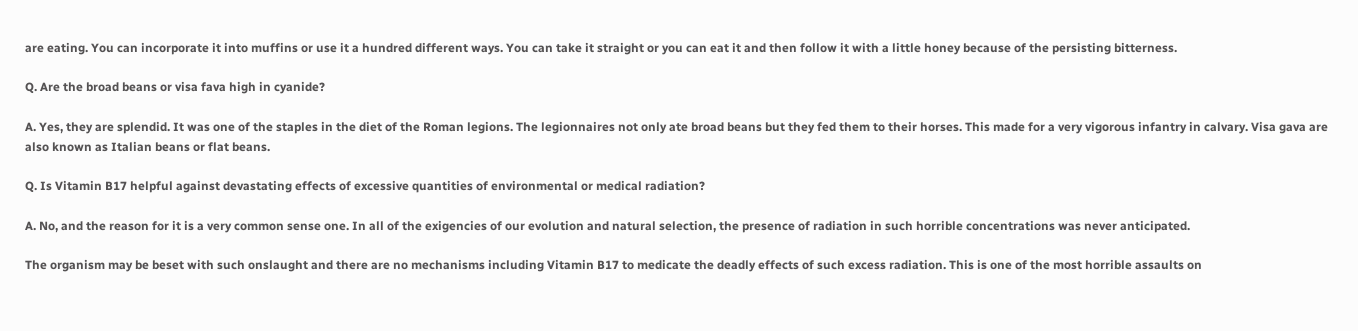are eating. You can incorporate it into muffins or use it a hundred different ways. You can take it straight or you can eat it and then follow it with a little honey because of the persisting bitterness.

Q. Are the broad beans or visa fava high in cyanide?

A. Yes, they are splendid. It was one of the staples in the diet of the Roman legions. The legionnaires not only ate broad beans but they fed them to their horses. This made for a very vigorous infantry in calvary. Visa gava are also known as Italian beans or flat beans.

Q. Is Vitamin B17 helpful against devastating effects of excessive quantities of environmental or medical radiation?

A. No, and the reason for it is a very common sense one. In all of the exigencies of our evolution and natural selection, the presence of radiation in such horrible concentrations was never anticipated.

The organism may be beset with such onslaught and there are no mechanisms including Vitamin B17 to medicate the deadly effects of such excess radiation. This is one of the most horrible assaults on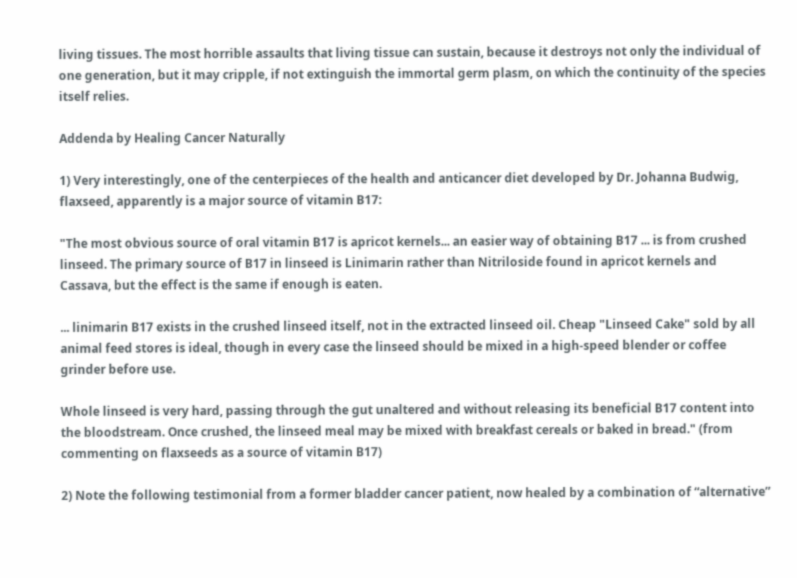living tissues. The most horrible assaults that living tissue can sustain, because it destroys not only the individual of one generation, but it may cripple, if not extinguish the immortal germ plasm, on which the continuity of the species itself relies.

Addenda by Healing Cancer Naturally

1) Very interestingly, one of the centerpieces of the health and anticancer diet developed by Dr. Johanna Budwig, flaxseed, apparently is a major source of vitamin B17:

"The most obvious source of oral vitamin B17 is apricot kernels... an easier way of obtaining B17 ... is from crushed linseed. The primary source of B17 in linseed is Linimarin rather than Nitriloside found in apricot kernels and Cassava, but the effect is the same if enough is eaten.

... linimarin B17 exists in the crushed linseed itself, not in the extracted linseed oil. Cheap "Linseed Cake" sold by all animal feed stores is ideal, though in every case the linseed should be mixed in a high-speed blender or coffee grinder before use.

Whole linseed is very hard, passing through the gut unaltered and without releasing its beneficial B17 content into the bloodstream. Once crushed, the linseed meal may be mixed with breakfast cereals or baked in bread." (from commenting on flaxseeds as a source of vitamin B17)

2) Note the following testimonial from a former bladder cancer patient, now healed by a combination of “alternative”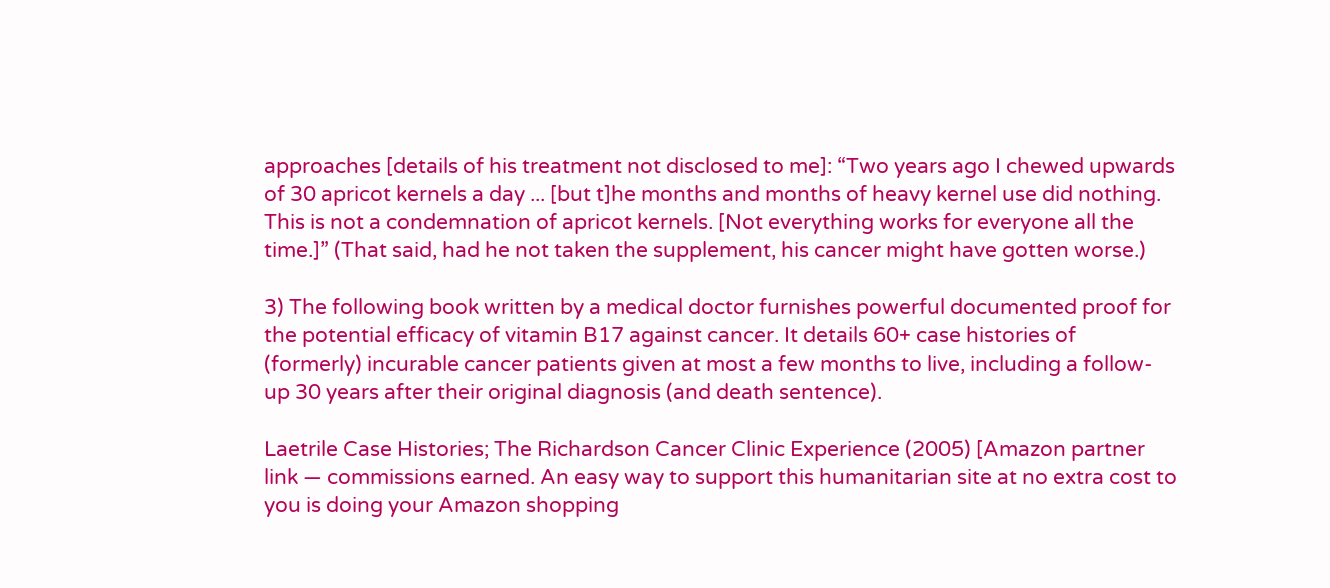approaches [details of his treatment not disclosed to me]: “Two years ago I chewed upwards of 30 apricot kernels a day ... [but t]he months and months of heavy kernel use did nothing. This is not a condemnation of apricot kernels. [Not everything works for everyone all the time.]” (That said, had he not taken the supplement, his cancer might have gotten worse.)

3) The following book written by a medical doctor furnishes powerful documented proof for the potential efficacy of vitamin B17 against cancer. It details 60+ case histories of (formerly) incurable cancer patients given at most a few months to live, including a follow-up 30 years after their original diagnosis (and death sentence).

Laetrile Case Histories; The Richardson Cancer Clinic Experience (2005) [Amazon partner link — commissions earned. An easy way to support this humanitarian site at no extra cost to you is doing your Amazon shopping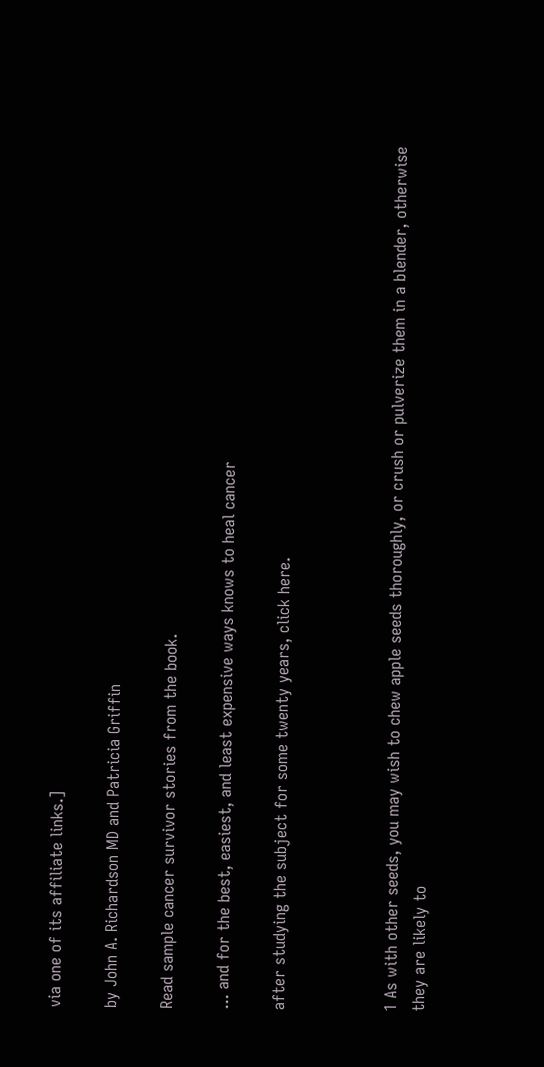via one of its affiliate links.]

by John A. Richardson MD and Patricia Griffin

Read sample cancer survivor stories from the book.

... and for the best, easiest, and least expensive ways knows to heal cancer

after studying the subject for some twenty years, click here.



1 As with other seeds, you may wish to chew apple seeds thoroughly, or crush or pulverize them in a blender, otherwise they are likely to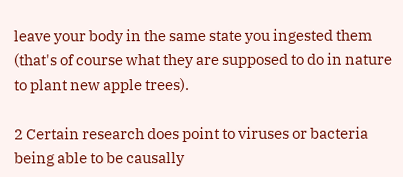leave your body in the same state you ingested them (that's of course what they are supposed to do in nature to plant new apple trees).

2 Certain research does point to viruses or bacteria being able to be causally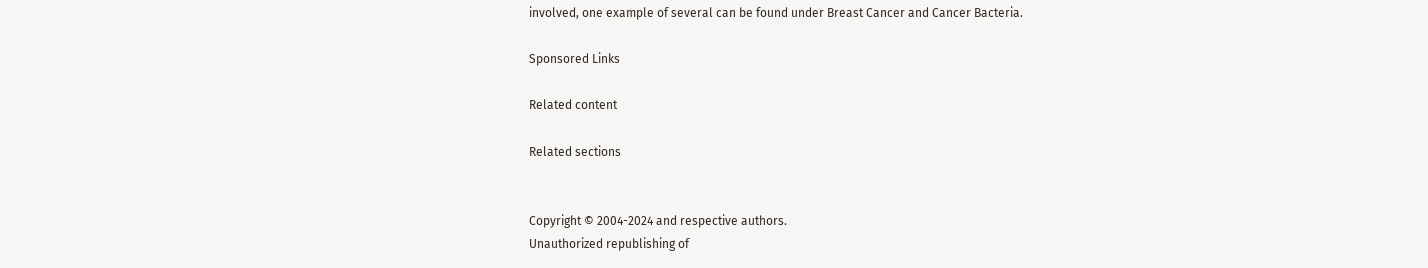involved, one example of several can be found under Breast Cancer and Cancer Bacteria.

Sponsored Links

Related content

Related sections


Copyright © 2004-2024 and respective authors.
Unauthorized republishing of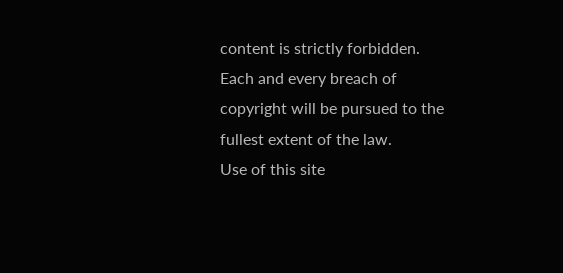content is strictly forbidden. Each and every breach of copyright will be pursued to the fullest extent of the law.
Use of this site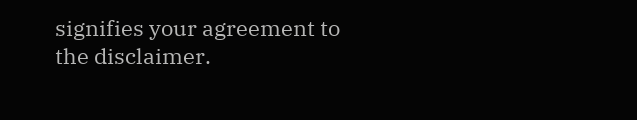signifies your agreement to the disclaimer.